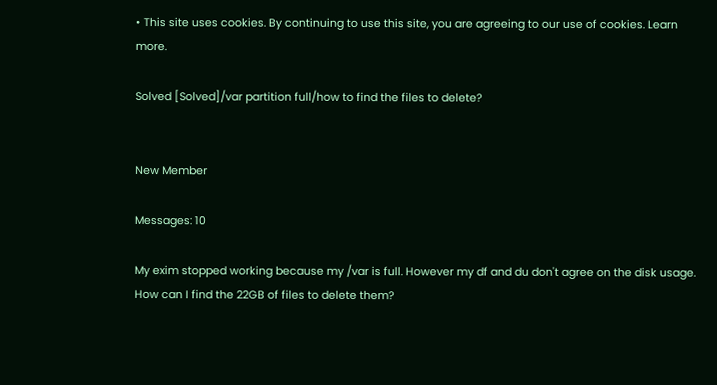• This site uses cookies. By continuing to use this site, you are agreeing to our use of cookies. Learn more.

Solved [Solved]/var partition full/how to find the files to delete?


New Member

Messages: 10

My exim stopped working because my /var is full. However my df and du don't agree on the disk usage. How can I find the 22GB of files to delete them?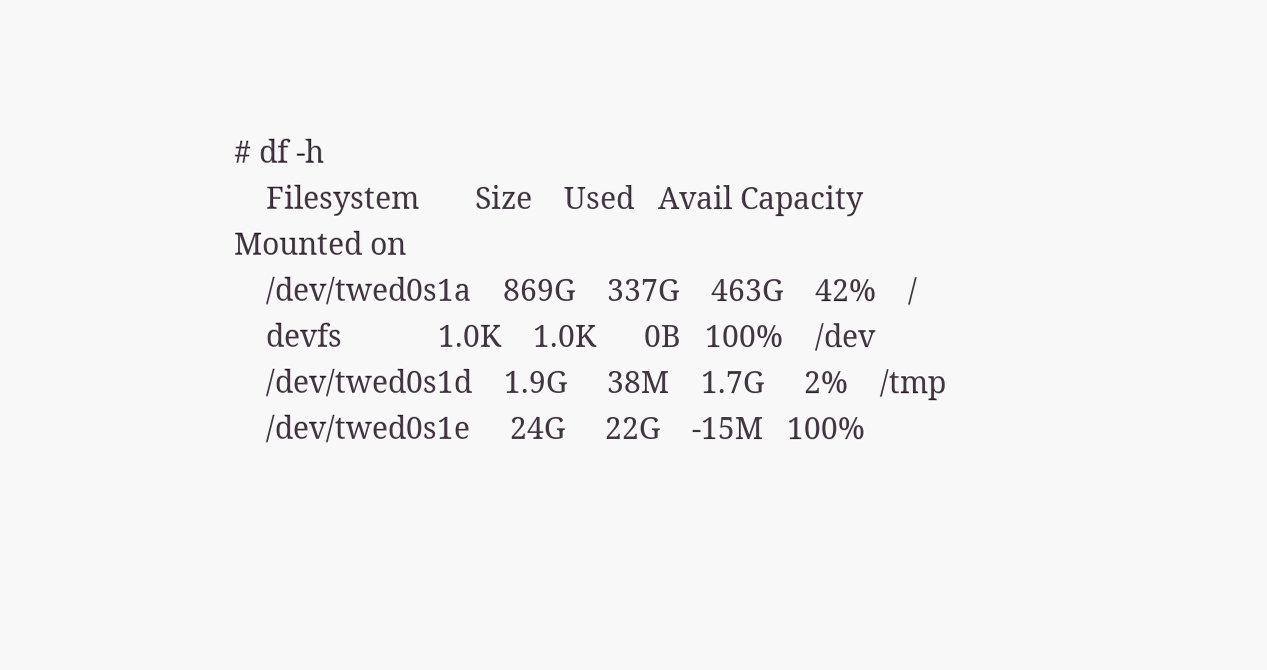# df -h
    Filesystem       Size    Used   Avail Capacity  Mounted on
    /dev/twed0s1a    869G    337G    463G    42%    /
    devfs            1.0K    1.0K      0B   100%    /dev
    /dev/twed0s1d    1.9G     38M    1.7G     2%    /tmp
    /dev/twed0s1e     24G     22G    -15M   100%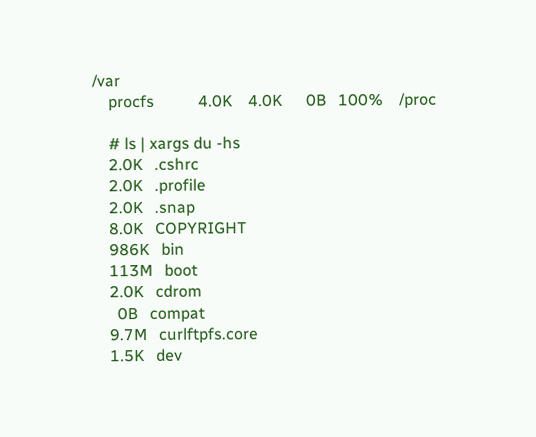/var
    procfs           4.0K    4.0K      0B   100%    /proc

    # ls | xargs du -hs
    2.0K   .cshrc
    2.0K   .profile
    2.0K   .snap
    8.0K   COPYRIGHT
    986K   bin
    113M   boot
    2.0K   cdrom
      0B   compat
    9.7M   curlftpfs.core
    1.5K   dev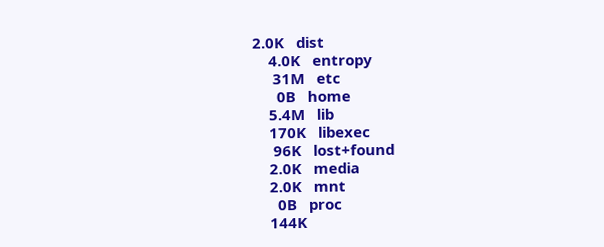2.0K   dist
    4.0K   entropy
     31M   etc
      0B   home
    5.4M   lib
    170K   libexec
     96K   lost+found
    2.0K   media
    2.0K   mnt
      0B   proc
    144K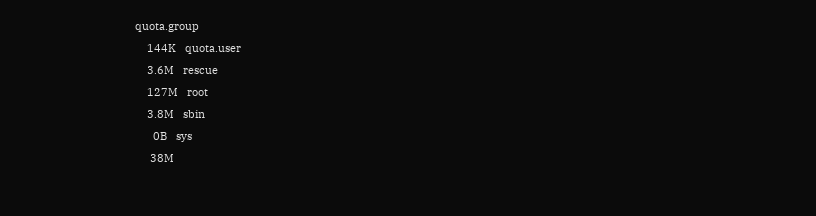quota.group
    144K   quota.user
    3.6M   rescue
    127M   root
    3.8M   sbin
      0B   sys
     38M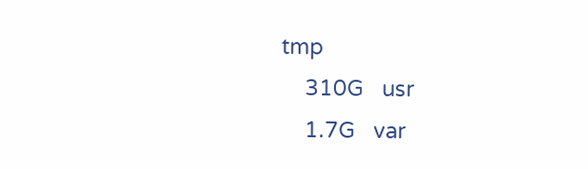tmp
    310G   usr
    1.7G   var